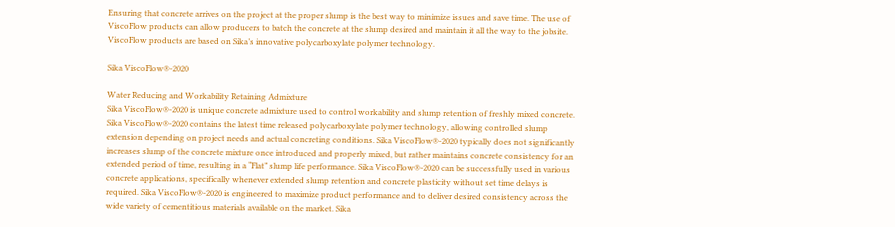Ensuring that concrete arrives on the project at the proper slump is the best way to minimize issues and save time. The use of ViscoFlow products can allow producers to batch the concrete at the slump desired and maintain it all the way to the jobsite. ViscoFlow products are based on Sika’s innovative polycarboxylate polymer technology.

Sika ViscoFlow®-2020

Water Reducing and Workability Retaining Admixture
Sika ViscoFlow®-2020 is unique concrete admixture used to control workability and slump retention of freshly mixed concrete. Sika ViscoFlow®-2020 contains the latest time released polycarboxylate polymer technology, allowing controlled slump extension depending on project needs and actual concreting conditions. Sika ViscoFlow®-2020 typically does not significantly increases slump of the concrete mixture once introduced and properly mixed, but rather maintains concrete consistency for an extended period of time, resulting in a “Flat” slump life performance. Sika ViscoFlow®-2020 can be successfully used in various concrete applications, specifically whenever extended slump retention and concrete plasticity without set time delays is required. Sika ViscoFlow®-2020 is engineered to maximize product performance and to deliver desired consistency across the wide variety of cementitious materials available on the market. Sika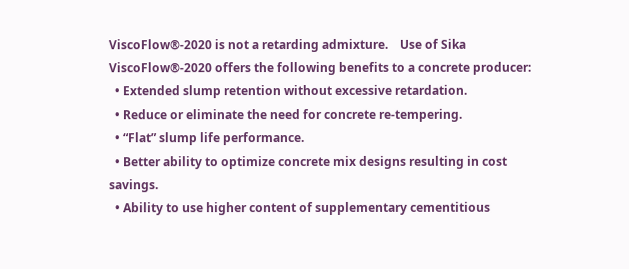ViscoFlow®-2020 is not a retarding admixture.    Use of Sika ViscoFlow®-2020 offers the following benefits to a concrete producer:
  • Extended slump retention without excessive retardation.
  • Reduce or eliminate the need for concrete re-tempering.
  • “Flat” slump life performance.
  • Better ability to optimize concrete mix designs resulting in cost savings.
  • Ability to use higher content of supplementary cementitious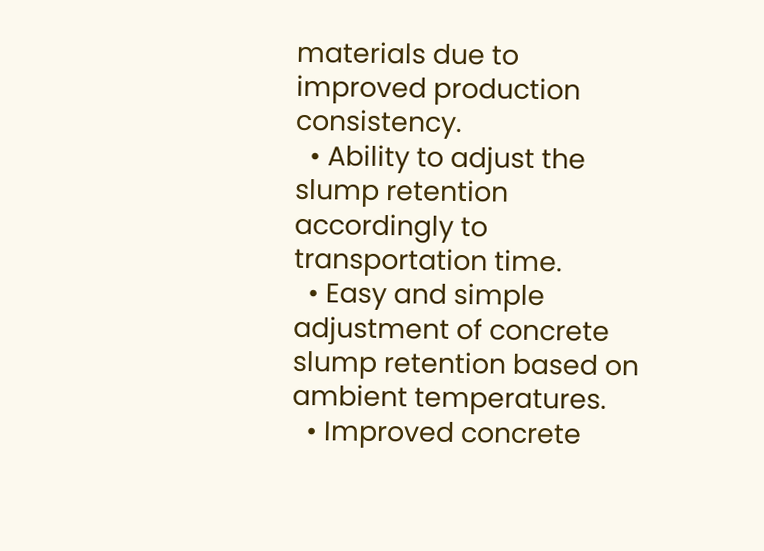materials due to improved production consistency.
  • Ability to adjust the slump retention accordingly to transportation time.
  • Easy and simple adjustment of concrete slump retention based on ambient temperatures.
  • Improved concrete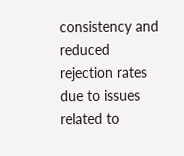consistency and reduced rejection rates due to issues related to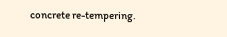concrete re-tempering.